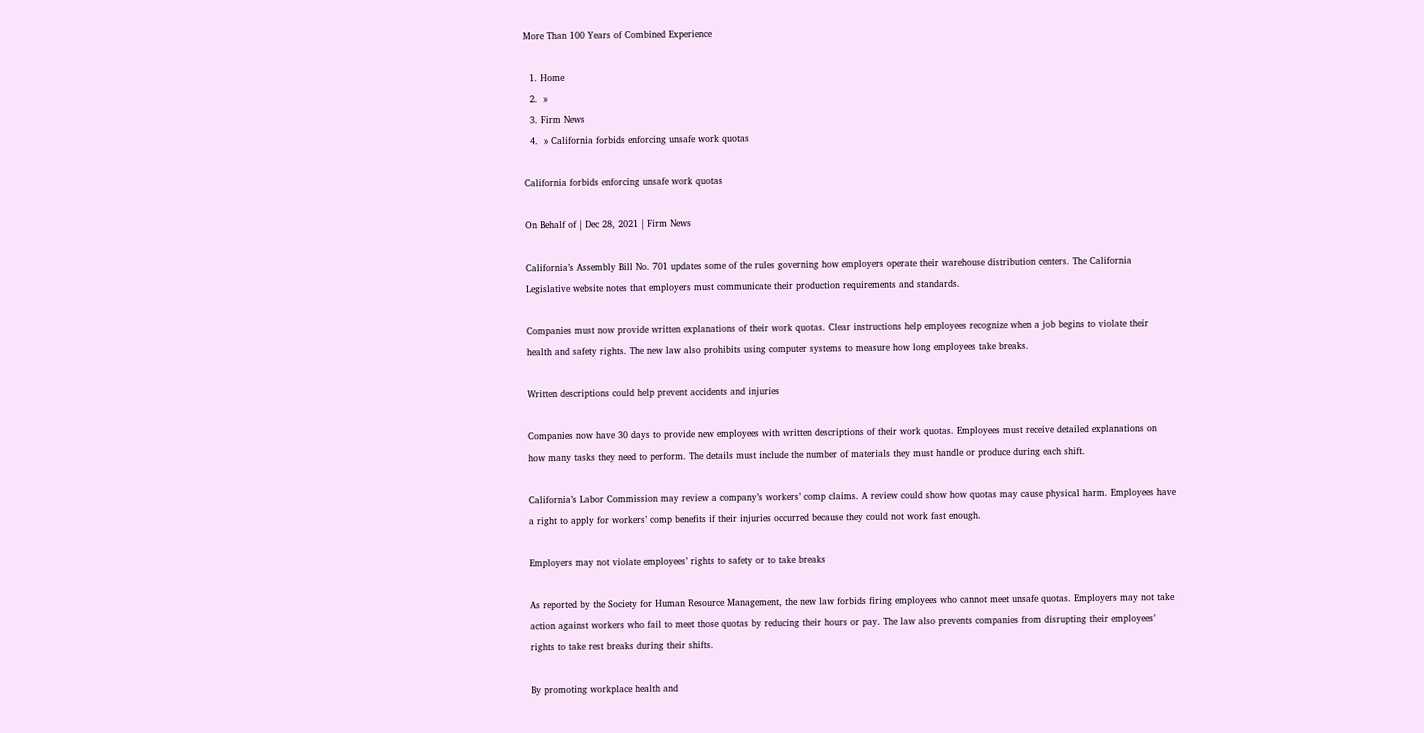More Than 100 Years of Combined Experience

  1. Home
  2.  »
  3. Firm News
  4.  » California forbids enforcing unsafe work quotas

California forbids enforcing unsafe work quotas

On Behalf of | Dec 28, 2021 | Firm News

California’s Assembly Bill No. 701 updates some of the rules governing how employers operate their warehouse distribution centers. The California Legislative website notes that employers must communicate their production requirements and standards.

Companies must now provide written explanations of their work quotas. Clear instructions help employees recognize when a job begins to violate their health and safety rights. The new law also prohibits using computer systems to measure how long employees take breaks.

Written descriptions could help prevent accidents and injuries

Companies now have 30 days to provide new employees with written descriptions of their work quotas. Employees must receive detailed explanations on how many tasks they need to perform. The details must include the number of materials they must handle or produce during each shift.

California’s Labor Commission may review a company’s workers’ comp claims. A review could show how quotas may cause physical harm. Employees have a right to apply for workers’ comp benefits if their injuries occurred because they could not work fast enough.

Employers may not violate employees’ rights to safety or to take breaks

As reported by the Society for Human Resource Management, the new law forbids firing employees who cannot meet unsafe quotas. Employers may not take action against workers who fail to meet those quotas by reducing their hours or pay. The law also prevents companies from disrupting their employees’ rights to take rest breaks during their shifts.

By promoting workplace health and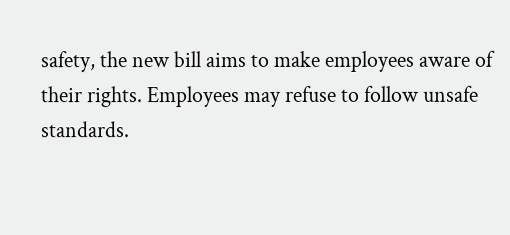safety, the new bill aims to make employees aware of their rights. Employees may refuse to follow unsafe standards.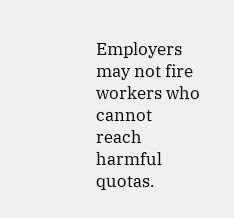Employers may not fire workers who cannot reach harmful quotas.